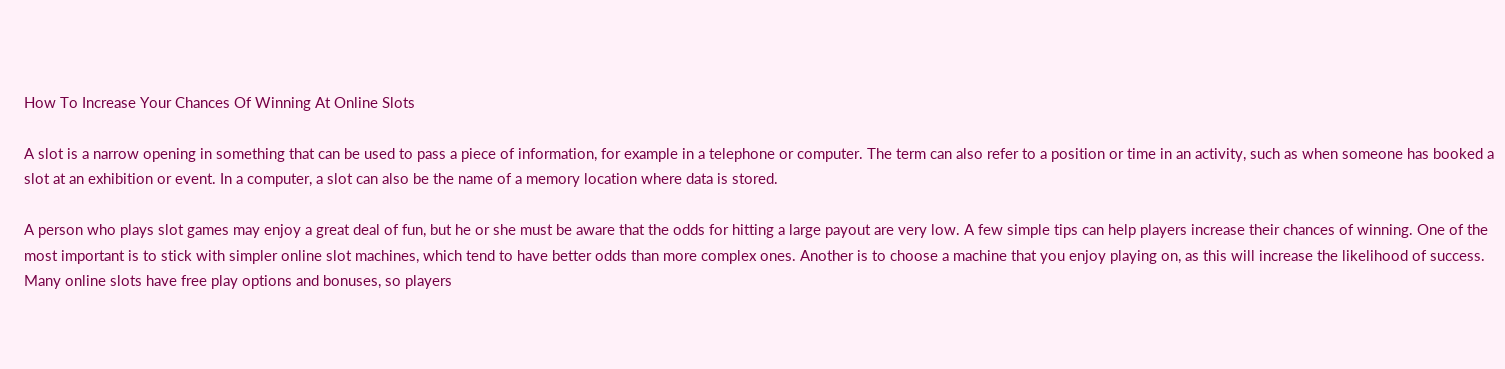How To Increase Your Chances Of Winning At Online Slots

A slot is a narrow opening in something that can be used to pass a piece of information, for example in a telephone or computer. The term can also refer to a position or time in an activity, such as when someone has booked a slot at an exhibition or event. In a computer, a slot can also be the name of a memory location where data is stored.

A person who plays slot games may enjoy a great deal of fun, but he or she must be aware that the odds for hitting a large payout are very low. A few simple tips can help players increase their chances of winning. One of the most important is to stick with simpler online slot machines, which tend to have better odds than more complex ones. Another is to choose a machine that you enjoy playing on, as this will increase the likelihood of success. Many online slots have free play options and bonuses, so players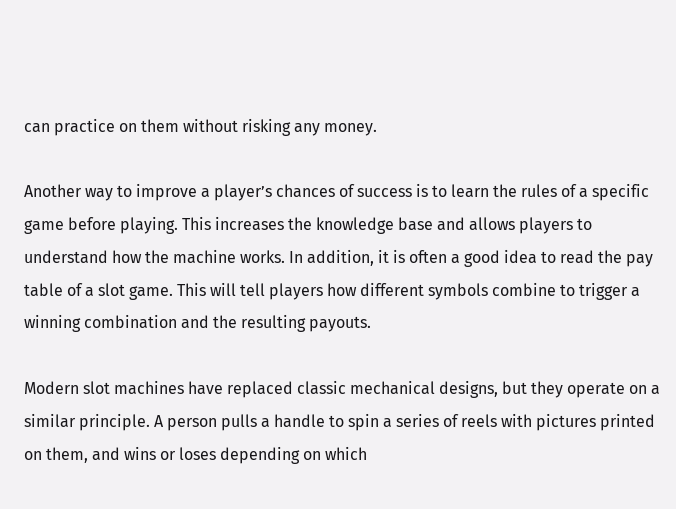can practice on them without risking any money.

Another way to improve a player’s chances of success is to learn the rules of a specific game before playing. This increases the knowledge base and allows players to understand how the machine works. In addition, it is often a good idea to read the pay table of a slot game. This will tell players how different symbols combine to trigger a winning combination and the resulting payouts.

Modern slot machines have replaced classic mechanical designs, but they operate on a similar principle. A person pulls a handle to spin a series of reels with pictures printed on them, and wins or loses depending on which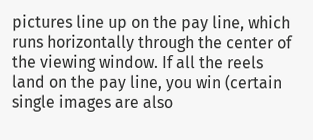pictures line up on the pay line, which runs horizontally through the center of the viewing window. If all the reels land on the pay line, you win (certain single images are also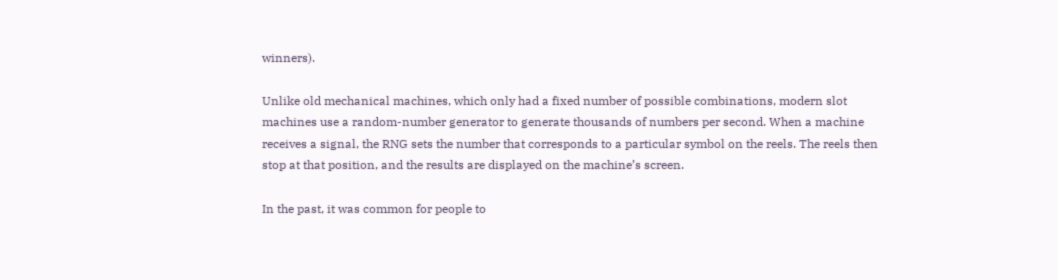winners).

Unlike old mechanical machines, which only had a fixed number of possible combinations, modern slot machines use a random-number generator to generate thousands of numbers per second. When a machine receives a signal, the RNG sets the number that corresponds to a particular symbol on the reels. The reels then stop at that position, and the results are displayed on the machine’s screen.

In the past, it was common for people to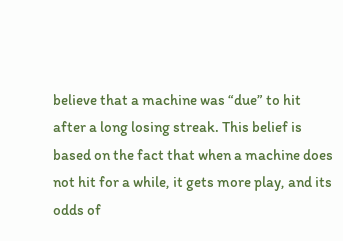believe that a machine was “due” to hit after a long losing streak. This belief is based on the fact that when a machine does not hit for a while, it gets more play, and its odds of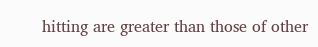hitting are greater than those of other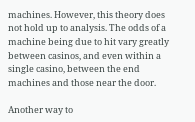machines. However, this theory does not hold up to analysis. The odds of a machine being due to hit vary greatly between casinos, and even within a single casino, between the end machines and those near the door.

Another way to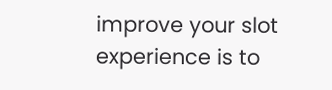improve your slot experience is to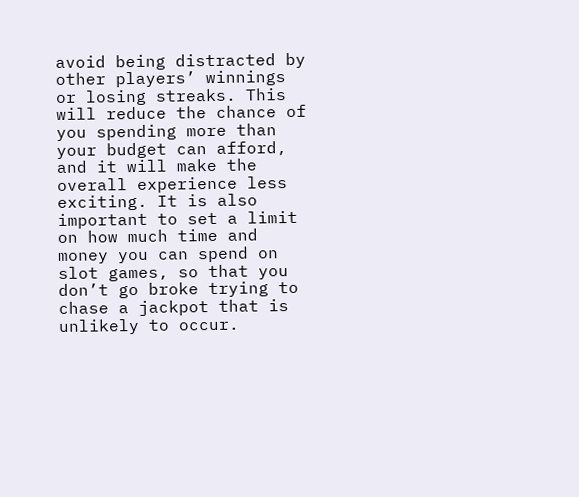avoid being distracted by other players’ winnings or losing streaks. This will reduce the chance of you spending more than your budget can afford, and it will make the overall experience less exciting. It is also important to set a limit on how much time and money you can spend on slot games, so that you don’t go broke trying to chase a jackpot that is unlikely to occur.